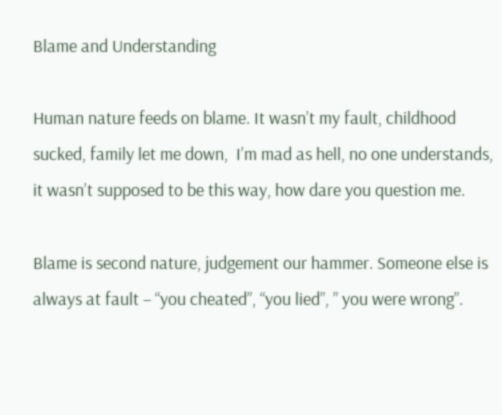Blame and Understanding

Human nature feeds on blame. It wasn’t my fault, childhood sucked, family let me down,  I’m mad as hell, no one understands, it wasn’t supposed to be this way, how dare you question me.

Blame is second nature, judgement our hammer. Someone else is always at fault – “you cheated”, “you lied”, ” you were wrong”.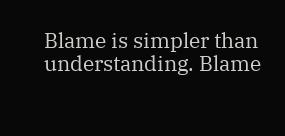Blame is simpler than understanding. Blame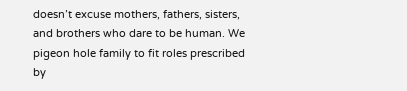doesn’t excuse mothers, fathers, sisters, and brothers who dare to be human. We pigeon hole family to fit roles prescribed by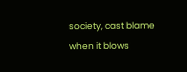society, cast blame when it blows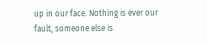up in our face. Nothing is ever our fault, someone else is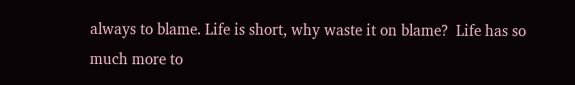always to blame. Life is short, why waste it on blame?  Life has so much more to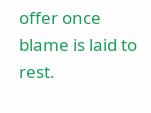offer once blame is laid to rest.